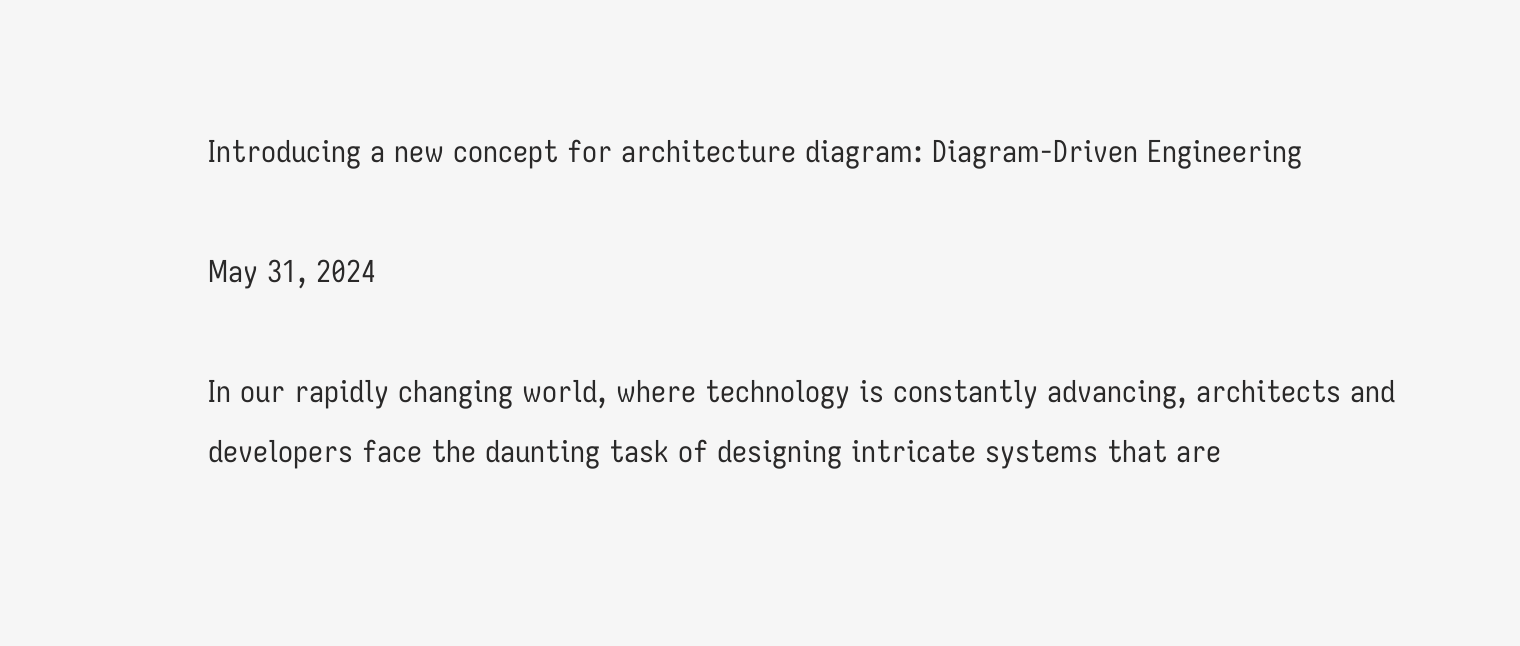Introducing a new concept for architecture diagram: Diagram-Driven Engineering

May 31, 2024

In our rapidly changing world, where technology is constantly advancing, architects and developers face the daunting task of designing intricate systems that are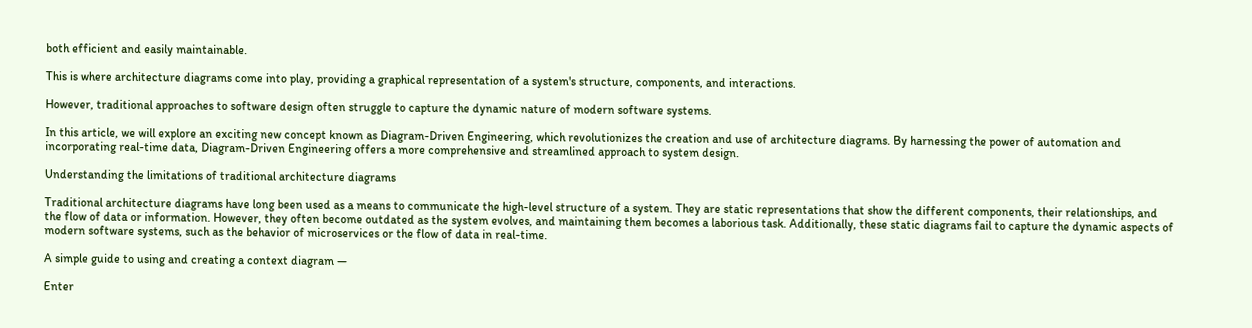both efficient and easily maintainable.

This is where architecture diagrams come into play, providing a graphical representation of a system's structure, components, and interactions.

However, traditional approaches to software design often struggle to capture the dynamic nature of modern software systems.

In this article, we will explore an exciting new concept known as Diagram-Driven Engineering, which revolutionizes the creation and use of architecture diagrams. By harnessing the power of automation and incorporating real-time data, Diagram-Driven Engineering offers a more comprehensive and streamlined approach to system design.

Understanding the limitations of traditional architecture diagrams

Traditional architecture diagrams have long been used as a means to communicate the high-level structure of a system. They are static representations that show the different components, their relationships, and the flow of data or information. However, they often become outdated as the system evolves, and maintaining them becomes a laborious task. Additionally, these static diagrams fail to capture the dynamic aspects of modern software systems, such as the behavior of microservices or the flow of data in real-time.

A simple guide to using and creating a context diagram —

Enter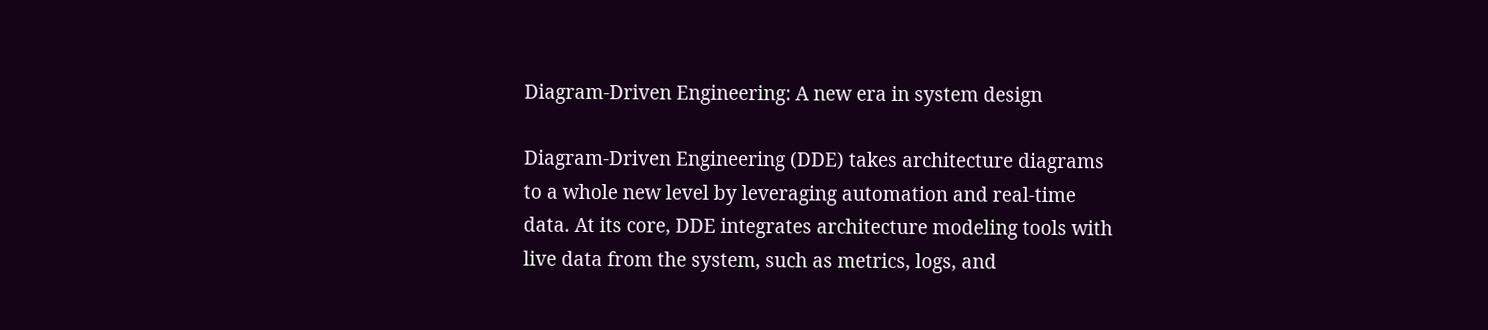Diagram-Driven Engineering: A new era in system design

Diagram-Driven Engineering (DDE) takes architecture diagrams to a whole new level by leveraging automation and real-time data. At its core, DDE integrates architecture modeling tools with live data from the system, such as metrics, logs, and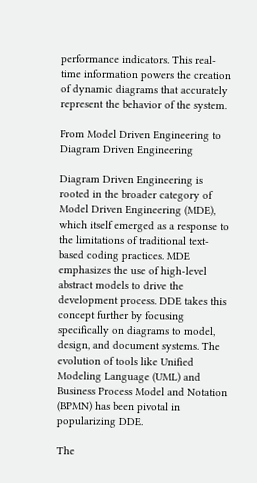performance indicators. This real-time information powers the creation of dynamic diagrams that accurately represent the behavior of the system.

From Model Driven Engineering to Diagram Driven Engineering

Diagram Driven Engineering is rooted in the broader category of Model Driven Engineering (MDE), which itself emerged as a response to the limitations of traditional text-based coding practices. MDE emphasizes the use of high-level abstract models to drive the development process. DDE takes this concept further by focusing specifically on diagrams to model, design, and document systems. The evolution of tools like Unified Modeling Language (UML) and Business Process Model and Notation (BPMN) has been pivotal in popularizing DDE.

The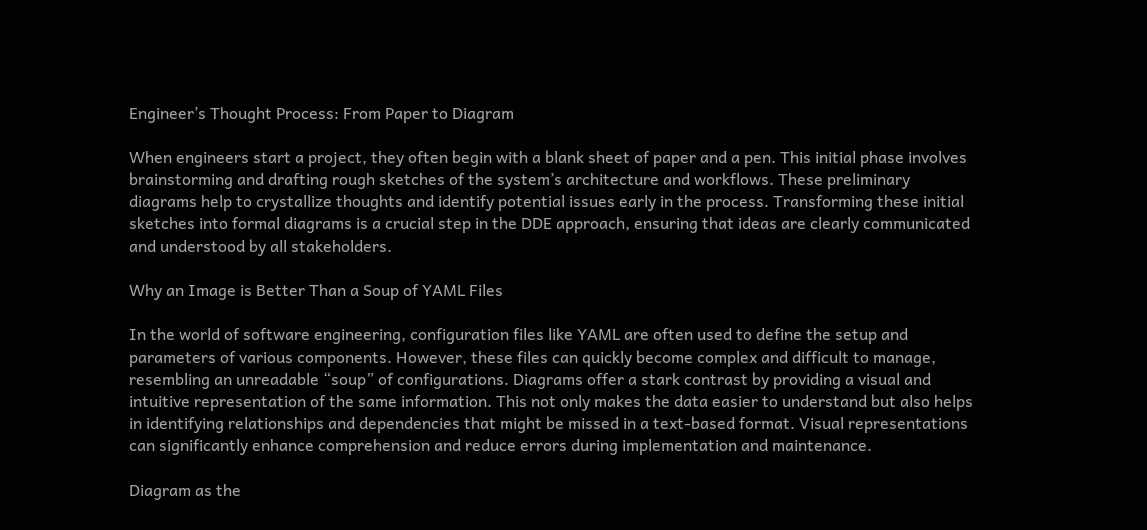Engineer’s Thought Process: From Paper to Diagram

When engineers start a project, they often begin with a blank sheet of paper and a pen. This initial phase involves brainstorming and drafting rough sketches of the system’s architecture and workflows. These preliminary diagrams help to crystallize thoughts and identify potential issues early in the process. Transforming these initial sketches into formal diagrams is a crucial step in the DDE approach, ensuring that ideas are clearly communicated and understood by all stakeholders.

Why an Image is Better Than a Soup of YAML Files

In the world of software engineering, configuration files like YAML are often used to define the setup and parameters of various components. However, these files can quickly become complex and difficult to manage, resembling an unreadable “soup” of configurations. Diagrams offer a stark contrast by providing a visual and intuitive representation of the same information. This not only makes the data easier to understand but also helps in identifying relationships and dependencies that might be missed in a text-based format. Visual representations can significantly enhance comprehension and reduce errors during implementation and maintenance.

Diagram as the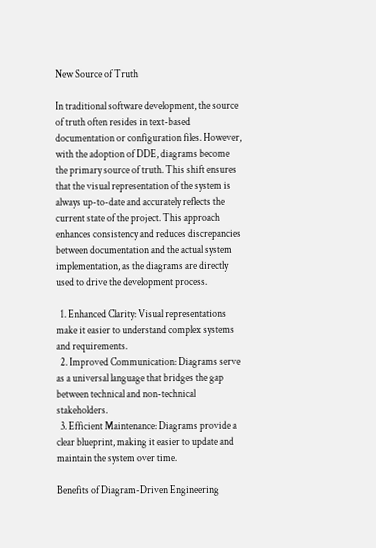New Source of Truth

In traditional software development, the source of truth often resides in text-based documentation or configuration files. However, with the adoption of DDE, diagrams become the primary source of truth. This shift ensures that the visual representation of the system is always up-to-date and accurately reflects the current state of the project. This approach enhances consistency and reduces discrepancies between documentation and the actual system implementation, as the diagrams are directly used to drive the development process.

  1. Enhanced Clarity: Visual representations make it easier to understand complex systems and requirements.
  2. Improved Communication: Diagrams serve as a universal language that bridges the gap between technical and non-technical stakeholders.
  3. Efficient Maintenance: Diagrams provide a clear blueprint, making it easier to update and maintain the system over time.

Benefits of Diagram-Driven Engineering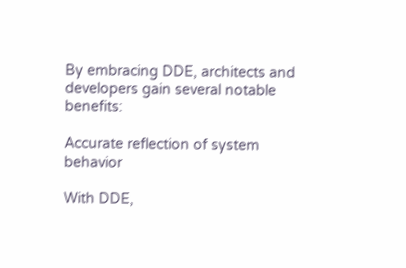By embracing DDE, architects and developers gain several notable benefits:

Accurate reflection of system behavior

With DDE,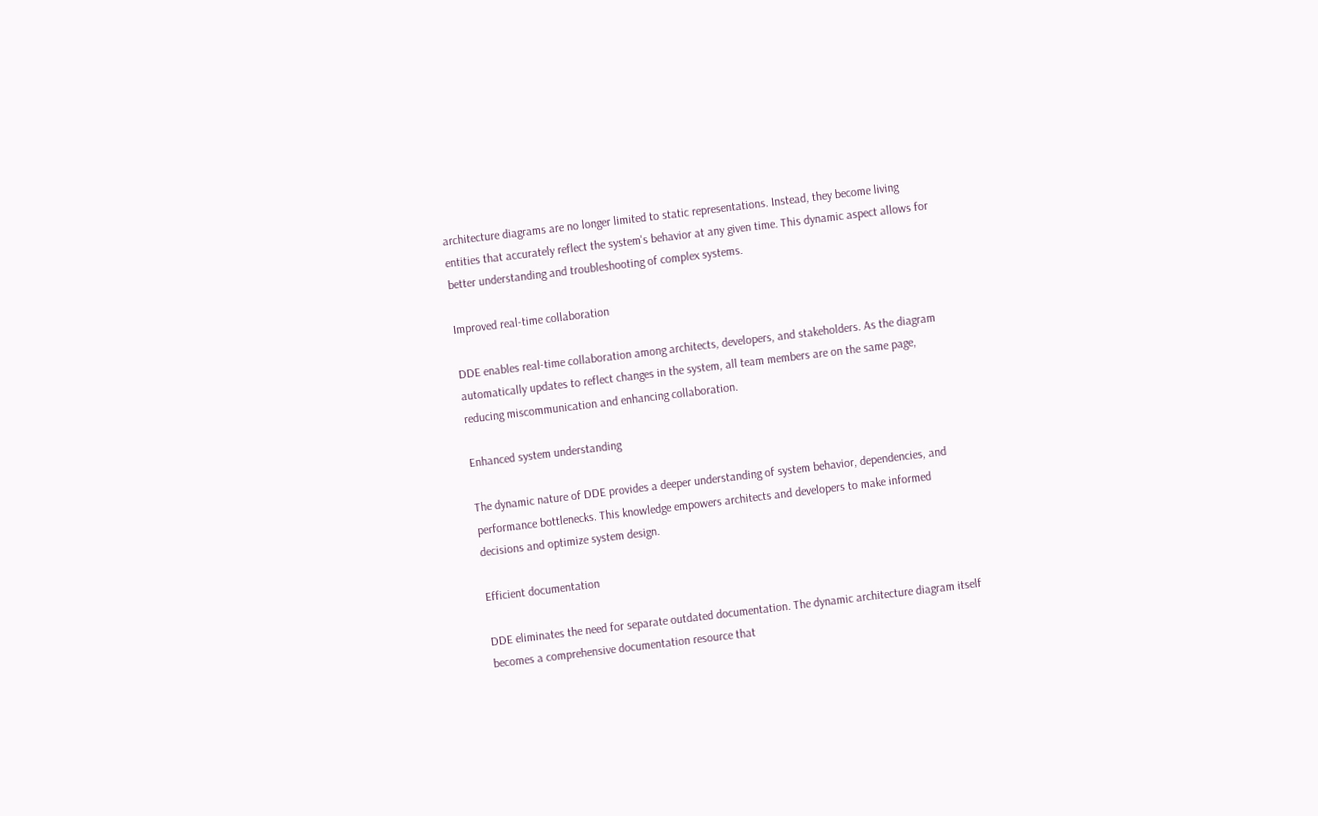architecture diagrams are no longer limited to static representations. Instead, they become living entities that accurately reflect the system's behavior at any given time. This dynamic aspect allows for better understanding and troubleshooting of complex systems.

Improved real-time collaboration

DDE enables real-time collaboration among architects, developers, and stakeholders. As the diagram automatically updates to reflect changes in the system, all team members are on the same page, reducing miscommunication and enhancing collaboration.

Enhanced system understanding

The dynamic nature of DDE provides a deeper understanding of system behavior, dependencies, and performance bottlenecks. This knowledge empowers architects and developers to make informed decisions and optimize system design.

Efficient documentation

DDE eliminates the need for separate outdated documentation. The dynamic architecture diagram itself becomes a comprehensive documentation resource that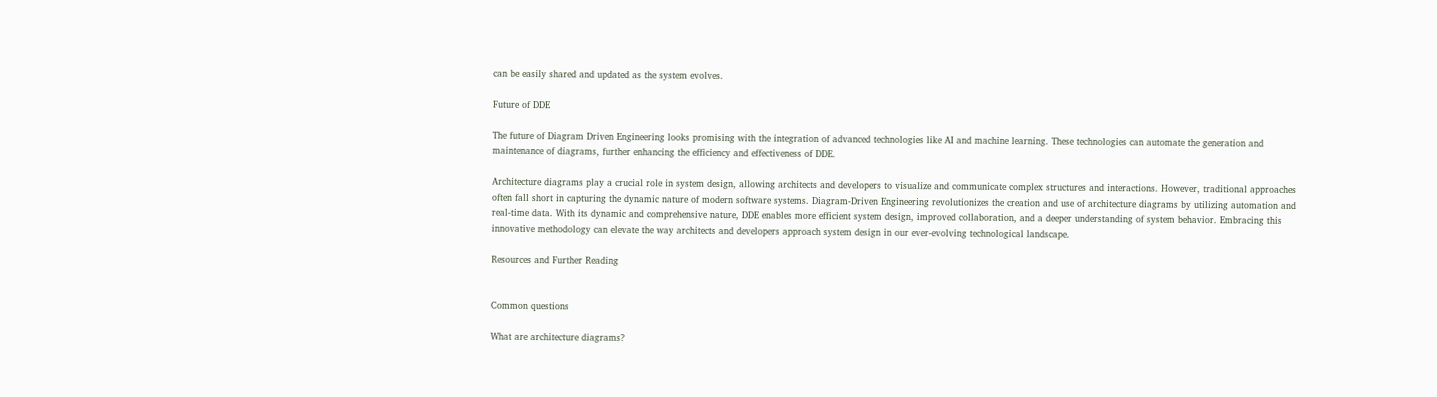can be easily shared and updated as the system evolves.

Future of DDE

The future of Diagram Driven Engineering looks promising with the integration of advanced technologies like AI and machine learning. These technologies can automate the generation and maintenance of diagrams, further enhancing the efficiency and effectiveness of DDE.

Architecture diagrams play a crucial role in system design, allowing architects and developers to visualize and communicate complex structures and interactions. However, traditional approaches often fall short in capturing the dynamic nature of modern software systems. Diagram-Driven Engineering revolutionizes the creation and use of architecture diagrams by utilizing automation and real-time data. With its dynamic and comprehensive nature, DDE enables more efficient system design, improved collaboration, and a deeper understanding of system behavior. Embracing this innovative methodology can elevate the way architects and developers approach system design in our ever-evolving technological landscape.

Resources and Further Reading


Common questions

What are architecture diagrams?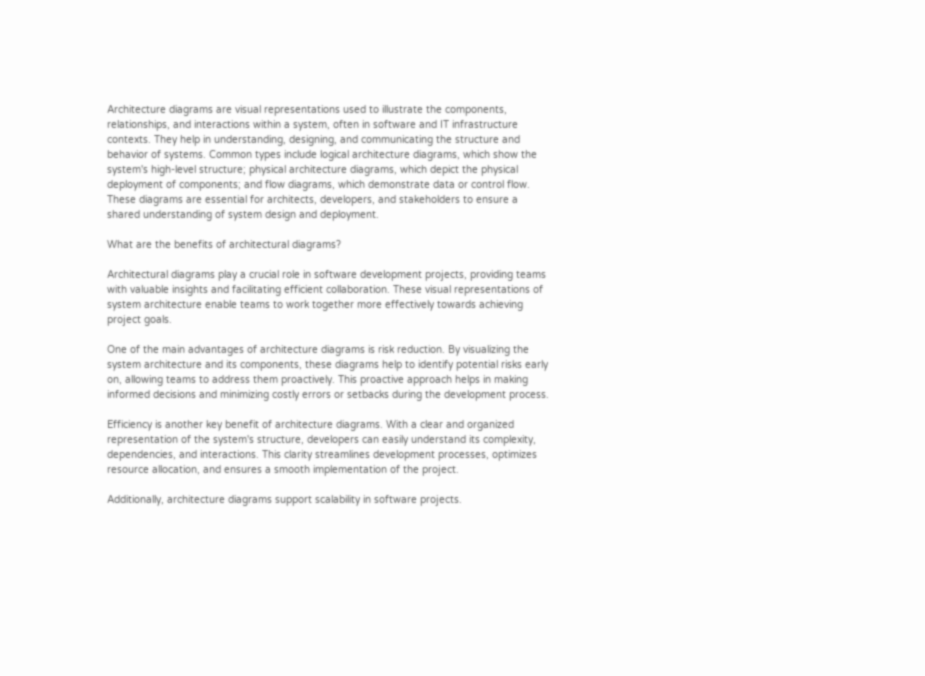Architecture diagrams are visual representations used to illustrate the components, relationships, and interactions within a system, often in software and IT infrastructure contexts. They help in understanding, designing, and communicating the structure and behavior of systems. Common types include logical architecture diagrams, which show the system's high-level structure; physical architecture diagrams, which depict the physical deployment of components; and flow diagrams, which demonstrate data or control flow. These diagrams are essential for architects, developers, and stakeholders to ensure a shared understanding of system design and deployment.

What are the benefits of architectural diagrams?

Architectural diagrams play a crucial role in software development projects, providing teams with valuable insights and facilitating efficient collaboration. These visual representations of system architecture enable teams to work together more effectively towards achieving project goals.

One of the main advantages of architecture diagrams is risk reduction. By visualizing the system architecture and its components, these diagrams help to identify potential risks early on, allowing teams to address them proactively. This proactive approach helps in making informed decisions and minimizing costly errors or setbacks during the development process.

Efficiency is another key benefit of architecture diagrams. With a clear and organized representation of the system's structure, developers can easily understand its complexity, dependencies, and interactions. This clarity streamlines development processes, optimizes resource allocation, and ensures a smooth implementation of the project.

Additionally, architecture diagrams support scalability in software projects.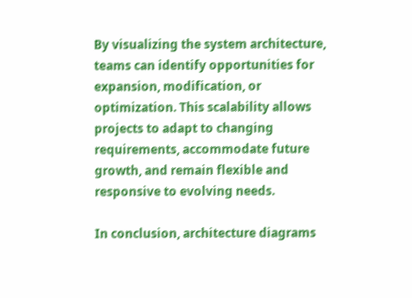By visualizing the system architecture, teams can identify opportunities for expansion, modification, or optimization. This scalability allows projects to adapt to changing requirements, accommodate future growth, and remain flexible and responsive to evolving needs.

In conclusion, architecture diagrams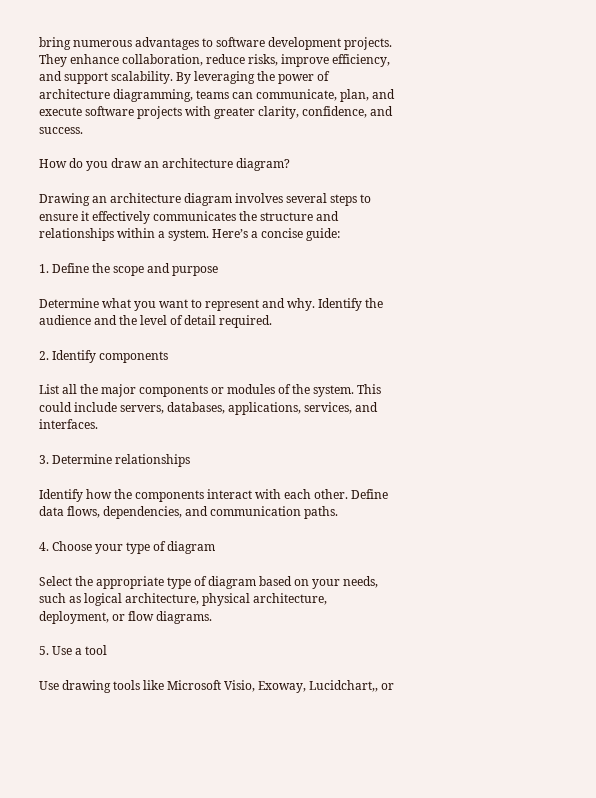bring numerous advantages to software development projects. They enhance collaboration, reduce risks, improve efficiency, and support scalability. By leveraging the power of architecture diagramming, teams can communicate, plan, and execute software projects with greater clarity, confidence, and success.

How do you draw an architecture diagram?

Drawing an architecture diagram involves several steps to ensure it effectively communicates the structure and relationships within a system. Here’s a concise guide:

1. Define the scope and purpose

Determine what you want to represent and why. Identify the audience and the level of detail required.

2. Identify components

List all the major components or modules of the system. This could include servers, databases, applications, services, and interfaces.

3. Determine relationships

Identify how the components interact with each other. Define data flows, dependencies, and communication paths.

4. Choose your type of diagram

Select the appropriate type of diagram based on your needs, such as logical architecture, physical architecture, deployment, or flow diagrams.

5. Use a tool

Use drawing tools like Microsoft Visio, Exoway, Lucidchart,, or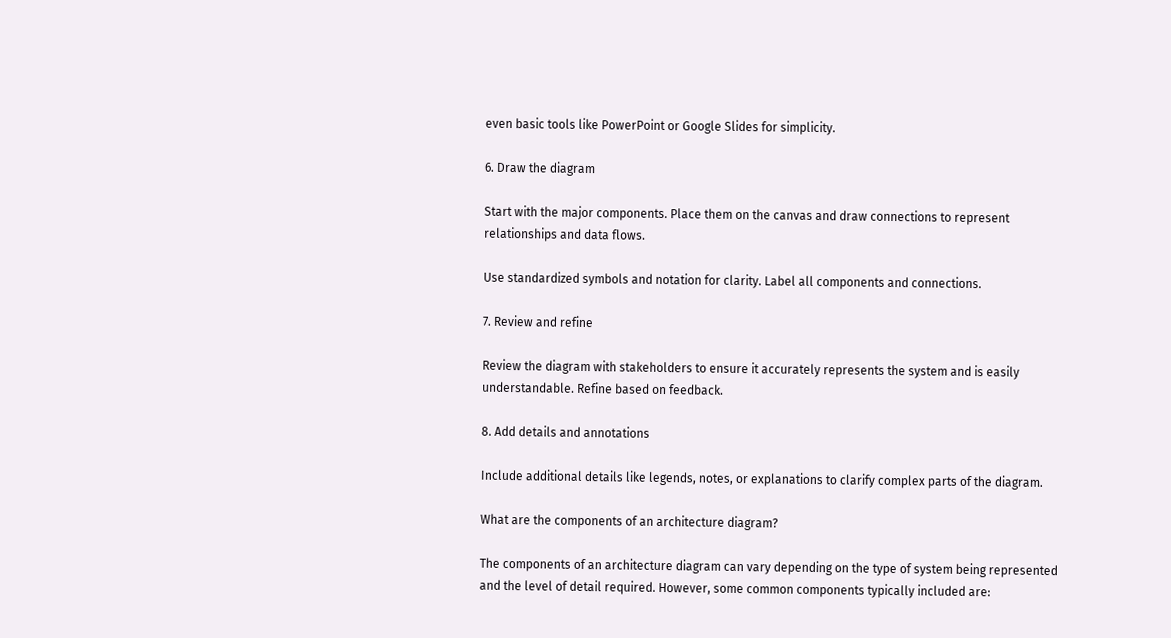even basic tools like PowerPoint or Google Slides for simplicity.

6. Draw the diagram

Start with the major components. Place them on the canvas and draw connections to represent relationships and data flows.

Use standardized symbols and notation for clarity. Label all components and connections.

7. Review and refine

Review the diagram with stakeholders to ensure it accurately represents the system and is easily understandable. Refine based on feedback.

8. Add details and annotations

Include additional details like legends, notes, or explanations to clarify complex parts of the diagram.

What are the components of an architecture diagram?

The components of an architecture diagram can vary depending on the type of system being represented and the level of detail required. However, some common components typically included are: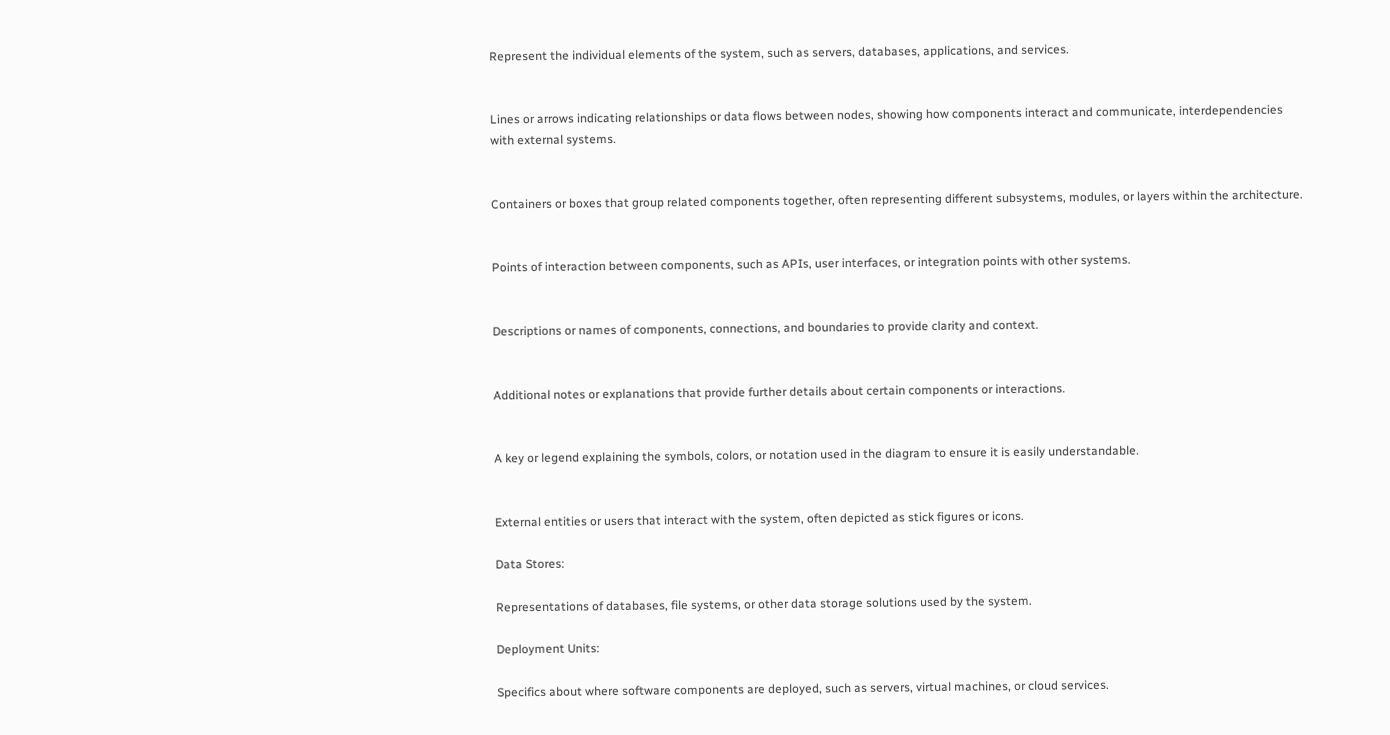Represent the individual elements of the system, such as servers, databases, applications, and services.


Lines or arrows indicating relationships or data flows between nodes, showing how components interact and communicate, interdependencies with external systems.


Containers or boxes that group related components together, often representing different subsystems, modules, or layers within the architecture.


Points of interaction between components, such as APIs, user interfaces, or integration points with other systems.


Descriptions or names of components, connections, and boundaries to provide clarity and context.


Additional notes or explanations that provide further details about certain components or interactions.


A key or legend explaining the symbols, colors, or notation used in the diagram to ensure it is easily understandable.


External entities or users that interact with the system, often depicted as stick figures or icons.

Data Stores:

Representations of databases, file systems, or other data storage solutions used by the system.

Deployment Units:

Specifics about where software components are deployed, such as servers, virtual machines, or cloud services.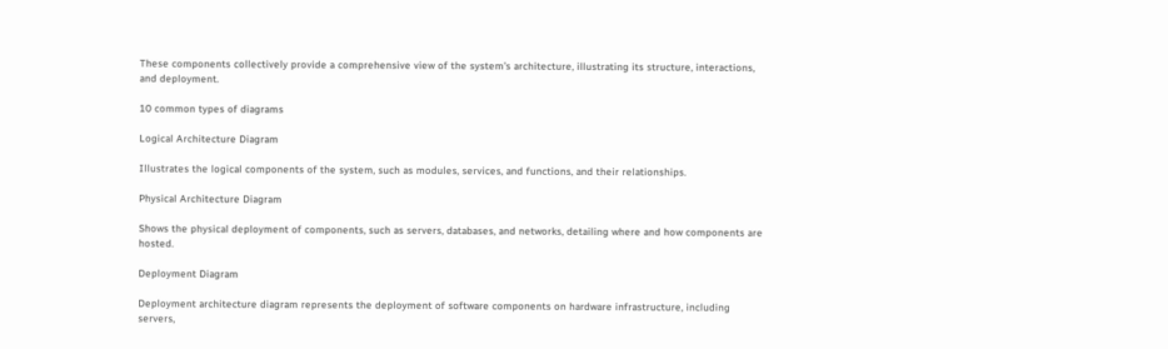These components collectively provide a comprehensive view of the system’s architecture, illustrating its structure, interactions, and deployment.

10 common types of diagrams

Logical Architecture Diagram

Illustrates the logical components of the system, such as modules, services, and functions, and their relationships.

Physical Architecture Diagram

Shows the physical deployment of components, such as servers, databases, and networks, detailing where and how components are hosted.

Deployment Diagram

Deployment architecture diagram represents the deployment of software components on hardware infrastructure, including servers,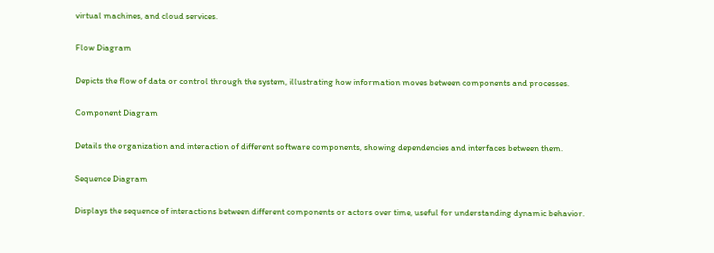virtual machines, and cloud services.

Flow Diagram

Depicts the flow of data or control through the system, illustrating how information moves between components and processes.

Component Diagram

Details the organization and interaction of different software components, showing dependencies and interfaces between them.

Sequence Diagram

Displays the sequence of interactions between different components or actors over time, useful for understanding dynamic behavior.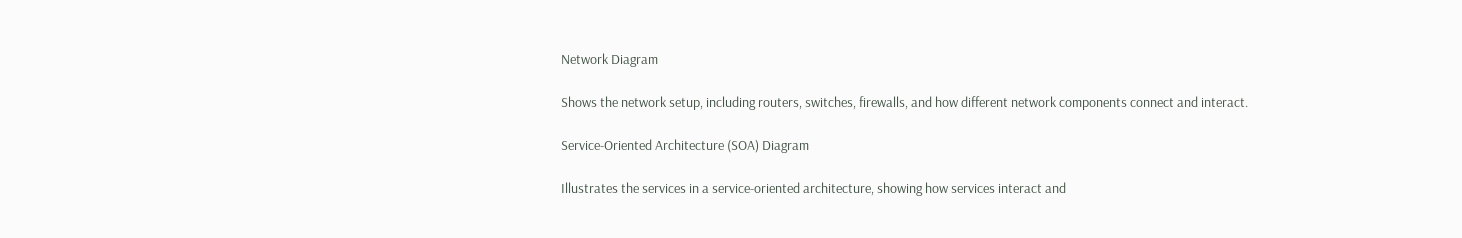Network Diagram

Shows the network setup, including routers, switches, firewalls, and how different network components connect and interact.

Service-Oriented Architecture (SOA) Diagram

Illustrates the services in a service-oriented architecture, showing how services interact and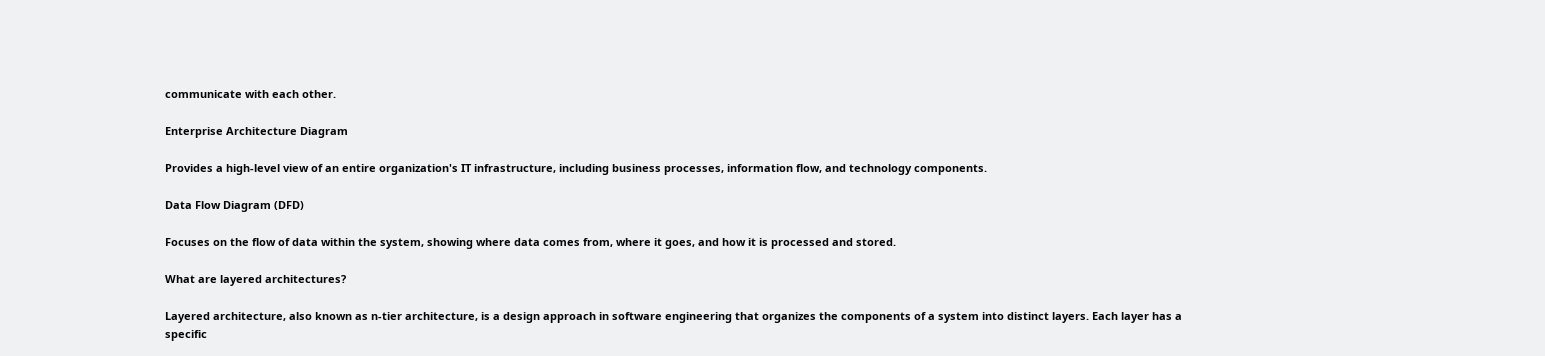communicate with each other.

Enterprise Architecture Diagram

Provides a high-level view of an entire organization's IT infrastructure, including business processes, information flow, and technology components.

Data Flow Diagram (DFD)

Focuses on the flow of data within the system, showing where data comes from, where it goes, and how it is processed and stored.

What are layered architectures?

Layered architecture, also known as n-tier architecture, is a design approach in software engineering that organizes the components of a system into distinct layers. Each layer has a specific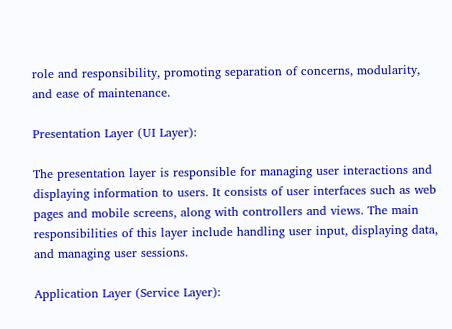role and responsibility, promoting separation of concerns, modularity, and ease of maintenance.

Presentation Layer (UI Layer):

The presentation layer is responsible for managing user interactions and displaying information to users. It consists of user interfaces such as web pages and mobile screens, along with controllers and views. The main responsibilities of this layer include handling user input, displaying data, and managing user sessions.

Application Layer (Service Layer):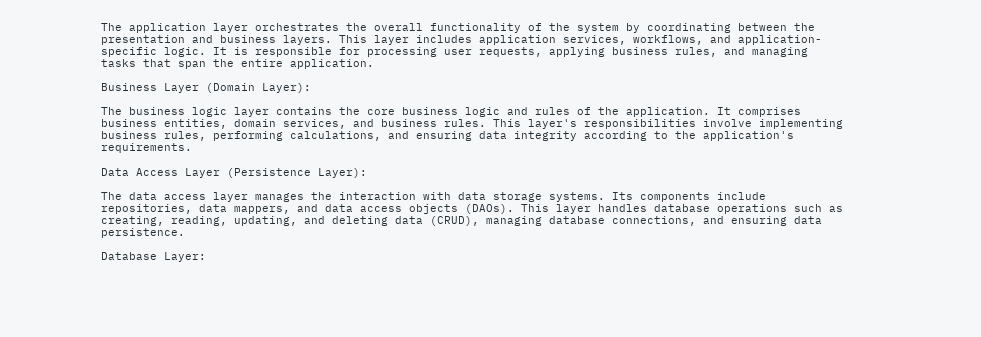The application layer orchestrates the overall functionality of the system by coordinating between the presentation and business layers. This layer includes application services, workflows, and application-specific logic. It is responsible for processing user requests, applying business rules, and managing tasks that span the entire application.

Business Layer (Domain Layer):

The business logic layer contains the core business logic and rules of the application. It comprises business entities, domain services, and business rules. This layer's responsibilities involve implementing business rules, performing calculations, and ensuring data integrity according to the application's requirements.

Data Access Layer (Persistence Layer):

The data access layer manages the interaction with data storage systems. Its components include repositories, data mappers, and data access objects (DAOs). This layer handles database operations such as creating, reading, updating, and deleting data (CRUD), managing database connections, and ensuring data persistence.

Database Layer: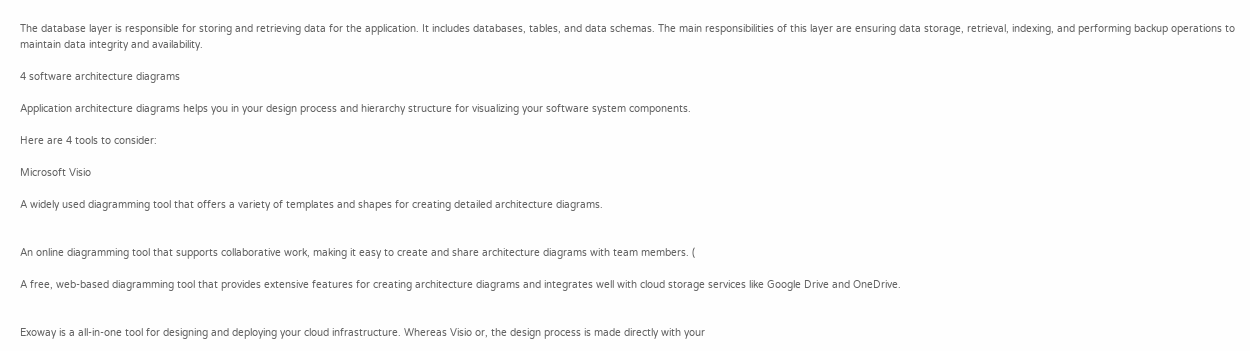The database layer is responsible for storing and retrieving data for the application. It includes databases, tables, and data schemas. The main responsibilities of this layer are ensuring data storage, retrieval, indexing, and performing backup operations to maintain data integrity and availability.

4 software architecture diagrams

Application architecture diagrams helps you in your design process and hierarchy structure for visualizing your software system components.

Here are 4 tools to consider:

Microsoft Visio

A widely used diagramming tool that offers a variety of templates and shapes for creating detailed architecture diagrams.


An online diagramming tool that supports collaborative work, making it easy to create and share architecture diagrams with team members. (

A free, web-based diagramming tool that provides extensive features for creating architecture diagrams and integrates well with cloud storage services like Google Drive and OneDrive.


Exoway is a all-in-one tool for designing and deploying your cloud infrastructure. Whereas Visio or, the design process is made directly with your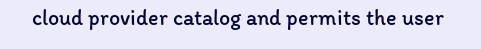cloud provider catalog and permits the user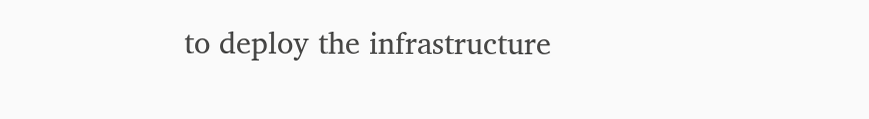to deploy the infrastructure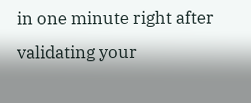in one minute right after validating your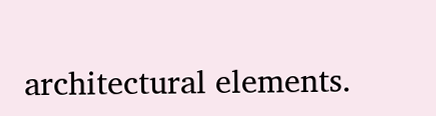architectural elements.